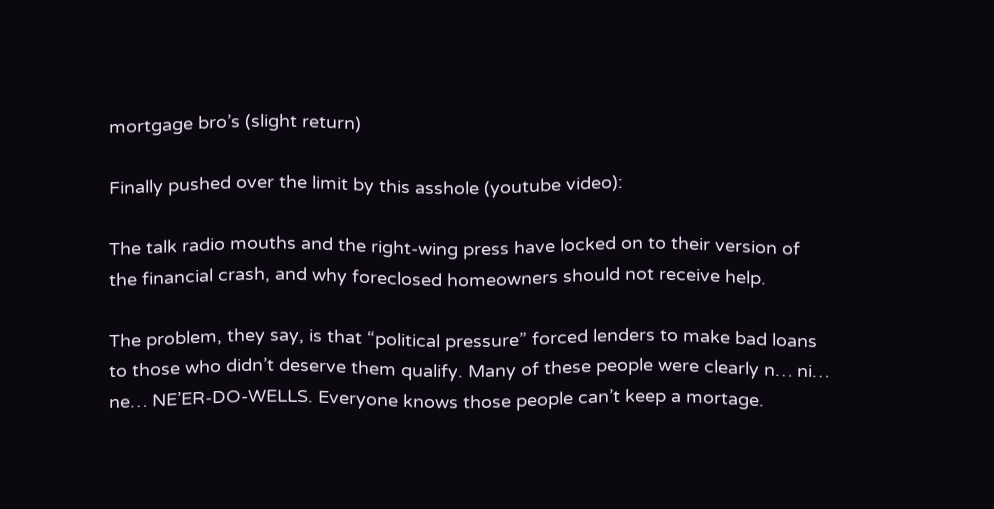mortgage bro’s (slight return)

Finally pushed over the limit by this asshole (youtube video):

The talk radio mouths and the right-wing press have locked on to their version of the financial crash, and why foreclosed homeowners should not receive help.

The problem, they say, is that “political pressure” forced lenders to make bad loans to those who didn’t deserve them qualify. Many of these people were clearly n… ni… ne… NE’ER-DO-WELLS. Everyone knows those people can’t keep a mortage.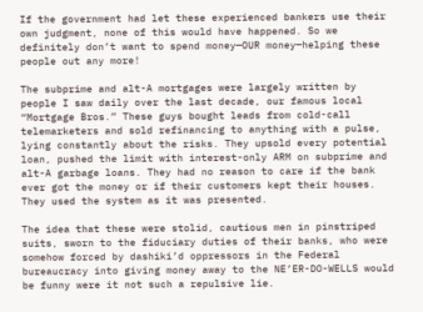If the government had let these experienced bankers use their own judgment, none of this would have happened. So we definitely don’t want to spend money—OUR money—helping these people out any more!

The subprime and alt-A mortgages were largely written by people I saw daily over the last decade, our famous local “Mortgage Bros.” These guys bought leads from cold-call telemarketers and sold refinancing to anything with a pulse, lying constantly about the risks. They upsold every potential loan, pushed the limit with interest-only ARM on subprime and alt-A garbage loans. They had no reason to care if the bank ever got the money or if their customers kept their houses. They used the system as it was presented.

The idea that these were stolid, cautious men in pinstriped suits, sworn to the fiduciary duties of their banks, who were somehow forced by dashiki’d oppressors in the Federal bureaucracy into giving money away to the NE’ER-DO-WELLS would be funny were it not such a repulsive lie.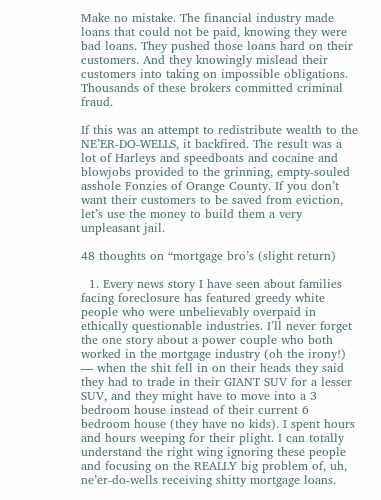Make no mistake. The financial industry made loans that could not be paid, knowing they were bad loans. They pushed those loans hard on their customers. And they knowingly mislead their customers into taking on impossible obligations. Thousands of these brokers committed criminal fraud.

If this was an attempt to redistribute wealth to the NE’ER-DO-WELLS, it backfired. The result was a lot of Harleys and speedboats and cocaine and blowjobs provided to the grinning, empty-souled asshole Fonzies of Orange County. If you don’t want their customers to be saved from eviction, let’s use the money to build them a very unpleasant jail.

48 thoughts on “mortgage bro’s (slight return)

  1. Every news story I have seen about families facing foreclosure has featured greedy white people who were unbelievably overpaid in ethically questionable industries. I’ll never forget the one story about a power couple who both worked in the mortgage industry (oh the irony!) — when the shit fell in on their heads they said they had to trade in their GIANT SUV for a lesser SUV, and they might have to move into a 3 bedroom house instead of their current 6 bedroom house (they have no kids). I spent hours and hours weeping for their plight. I can totally understand the right wing ignoring these people and focusing on the REALLY big problem of, uh, ne’er-do-wells receiving shitty mortgage loans.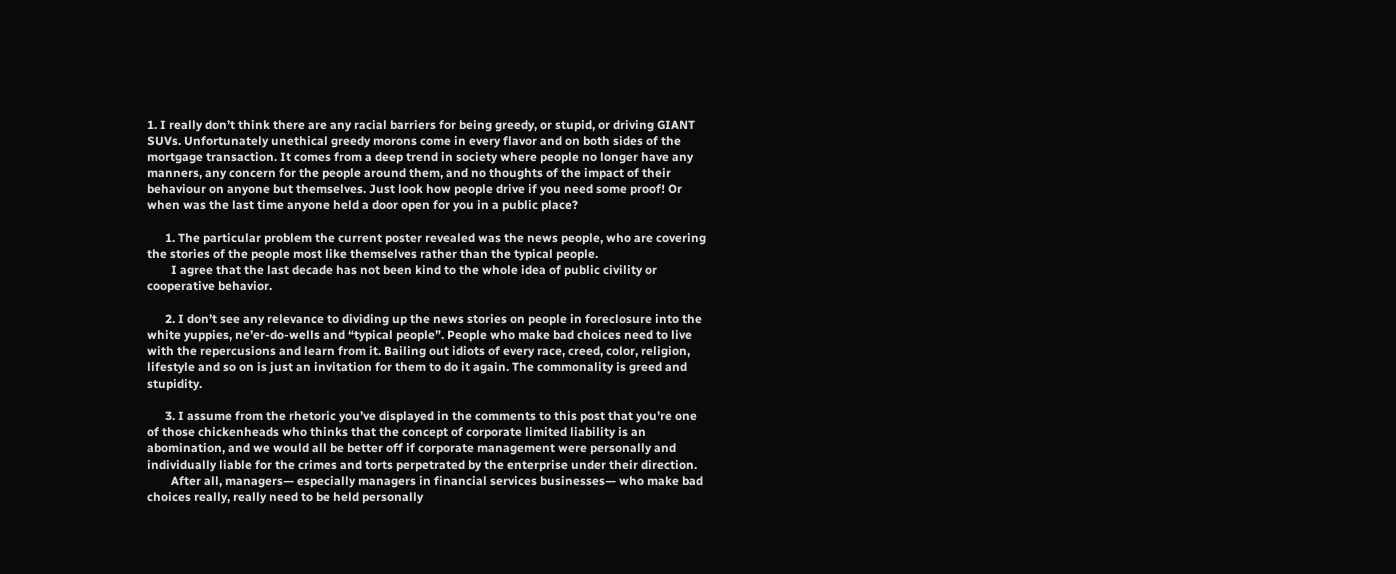1. I really don’t think there are any racial barriers for being greedy, or stupid, or driving GIANT SUVs. Unfortunately unethical greedy morons come in every flavor and on both sides of the mortgage transaction. It comes from a deep trend in society where people no longer have any manners, any concern for the people around them, and no thoughts of the impact of their behaviour on anyone but themselves. Just look how people drive if you need some proof! Or when was the last time anyone held a door open for you in a public place?

      1. The particular problem the current poster revealed was the news people, who are covering the stories of the people most like themselves rather than the typical people.
        I agree that the last decade has not been kind to the whole idea of public civility or cooperative behavior.

      2. I don’t see any relevance to dividing up the news stories on people in foreclosure into the white yuppies, ne’er-do-wells and “typical people”. People who make bad choices need to live with the repercusions and learn from it. Bailing out idiots of every race, creed, color, religion, lifestyle and so on is just an invitation for them to do it again. The commonality is greed and stupidity.

      3. I assume from the rhetoric you’ve displayed in the comments to this post that you’re one of those chickenheads who thinks that the concept of corporate limited liability is an abomination, and we would all be better off if corporate management were personally and individually liable for the crimes and torts perpetrated by the enterprise under their direction.
        After all, managers— especially managers in financial services businesses— who make bad choices really, really need to be held personally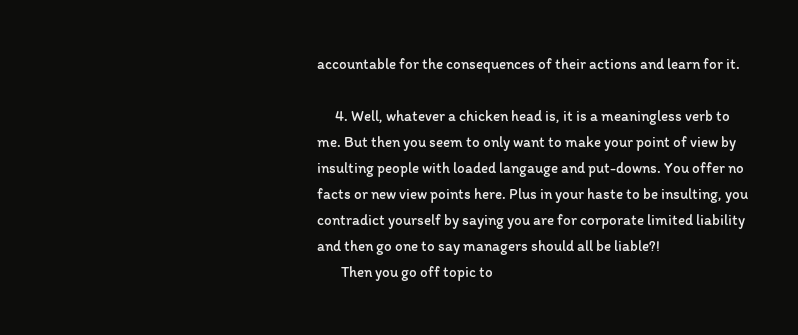accountable for the consequences of their actions and learn for it.

      4. Well, whatever a chicken head is, it is a meaningless verb to me. But then you seem to only want to make your point of view by insulting people with loaded langauge and put-downs. You offer no facts or new view points here. Plus in your haste to be insulting, you contradict yourself by saying you are for corporate limited liability and then go one to say managers should all be liable?!
        Then you go off topic to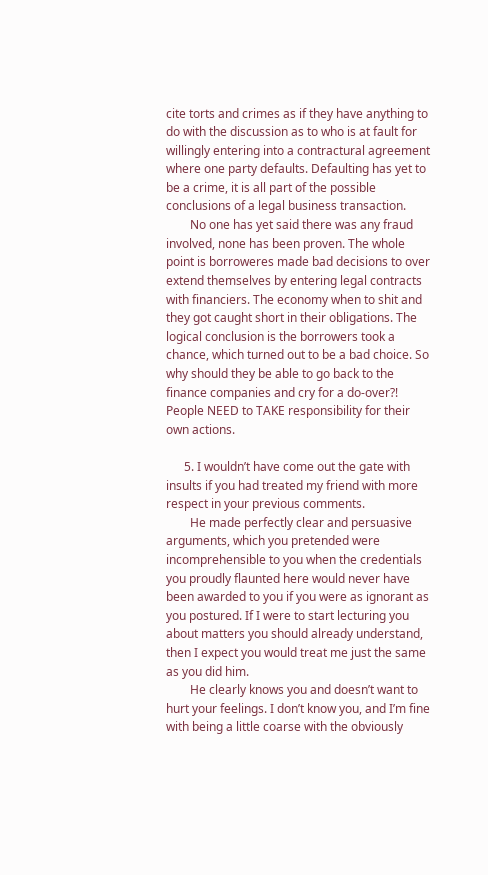cite torts and crimes as if they have anything to do with the discussion as to who is at fault for willingly entering into a contractural agreement where one party defaults. Defaulting has yet to be a crime, it is all part of the possible conclusions of a legal business transaction.
        No one has yet said there was any fraud involved, none has been proven. The whole point is borroweres made bad decisions to over extend themselves by entering legal contracts with financiers. The economy when to shit and they got caught short in their obligations. The logical conclusion is the borrowers took a chance, which turned out to be a bad choice. So why should they be able to go back to the finance companies and cry for a do-over?! People NEED to TAKE responsibility for their own actions.

      5. I wouldn’t have come out the gate with insults if you had treated my friend with more respect in your previous comments.
        He made perfectly clear and persuasive arguments, which you pretended were incomprehensible to you when the credentials you proudly flaunted here would never have been awarded to you if you were as ignorant as you postured. If I were to start lecturing you about matters you should already understand, then I expect you would treat me just the same as you did him.
        He clearly knows you and doesn’t want to hurt your feelings. I don’t know you, and I’m fine with being a little coarse with the obviously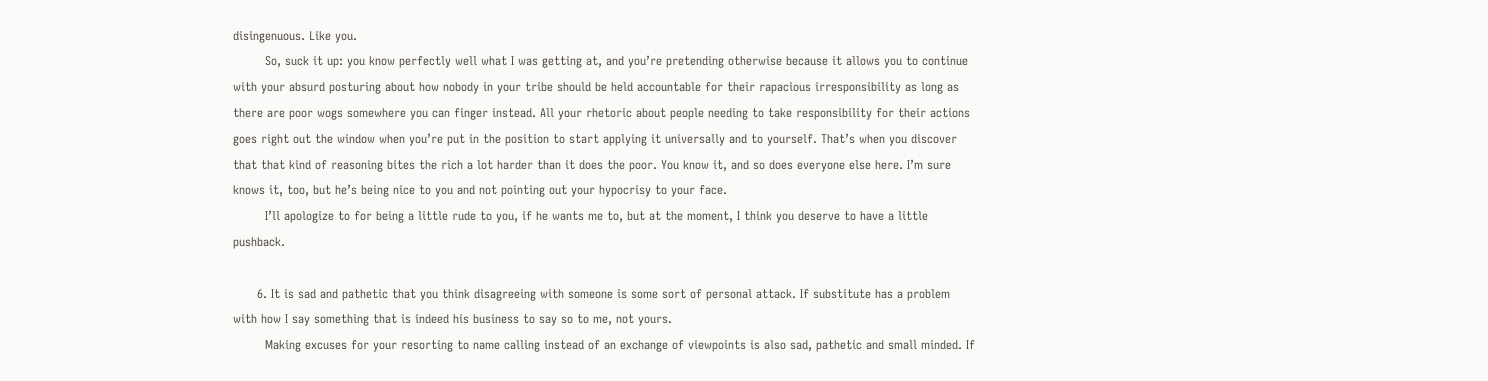disingenuous. Like you.
        So, suck it up: you know perfectly well what I was getting at, and you’re pretending otherwise because it allows you to continue with your absurd posturing about how nobody in your tribe should be held accountable for their rapacious irresponsibility as long as there are poor wogs somewhere you can finger instead. All your rhetoric about people needing to take responsibility for their actions goes right out the window when you’re put in the position to start applying it universally and to yourself. That’s when you discover that that kind of reasoning bites the rich a lot harder than it does the poor. You know it, and so does everyone else here. I’m sure knows it, too, but he’s being nice to you and not pointing out your hypocrisy to your face.
        I’ll apologize to for being a little rude to you, if he wants me to, but at the moment, I think you deserve to have a little pushback.

      6. It is sad and pathetic that you think disagreeing with someone is some sort of personal attack. If substitute has a problem with how I say something that is indeed his business to say so to me, not yours.
        Making excuses for your resorting to name calling instead of an exchange of viewpoints is also sad, pathetic and small minded. If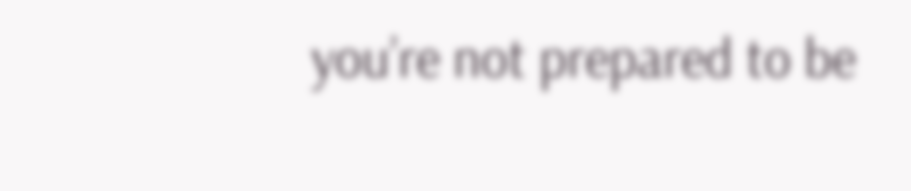you’re not prepared to be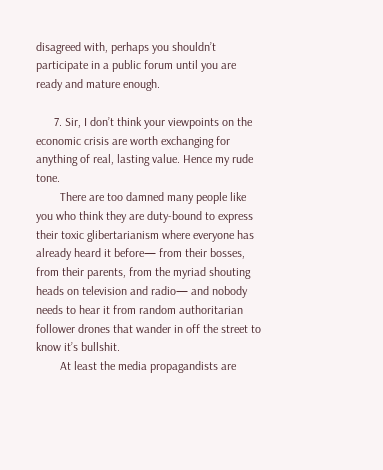disagreed with, perhaps you shouldn’t participate in a public forum until you are ready and mature enough.

      7. Sir, I don’t think your viewpoints on the economic crisis are worth exchanging for anything of real, lasting value. Hence my rude tone.
        There are too damned many people like you who think they are duty-bound to express their toxic glibertarianism where everyone has already heard it before— from their bosses, from their parents, from the myriad shouting heads on television and radio— and nobody needs to hear it from random authoritarian follower drones that wander in off the street to know it’s bullshit.
        At least the media propagandists are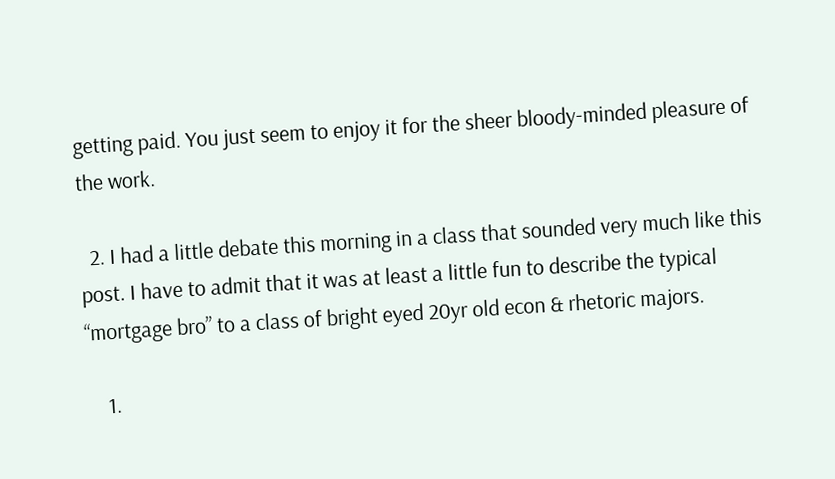getting paid. You just seem to enjoy it for the sheer bloody-minded pleasure of the work.

  2. I had a little debate this morning in a class that sounded very much like this post. I have to admit that it was at least a little fun to describe the typical “mortgage bro” to a class of bright eyed 20yr old econ & rhetoric majors.

    1.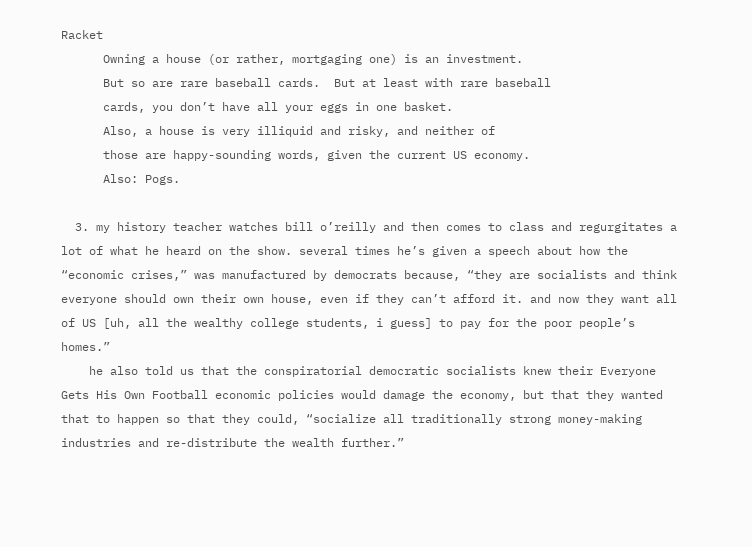Racket
      Owning a house (or rather, mortgaging one) is an investment.
      But so are rare baseball cards.  But at least with rare baseball
      cards, you don’t have all your eggs in one basket.
      Also, a house is very illiquid and risky, and neither of
      those are happy-sounding words, given the current US economy.
      Also: Pogs.

  3. my history teacher watches bill o’reilly and then comes to class and regurgitates a lot of what he heard on the show. several times he’s given a speech about how the “economic crises,” was manufactured by democrats because, “they are socialists and think everyone should own their own house, even if they can’t afford it. and now they want all of US [uh, all the wealthy college students, i guess] to pay for the poor people’s homes.”
    he also told us that the conspiratorial democratic socialists knew their Everyone Gets His Own Football economic policies would damage the economy, but that they wanted that to happen so that they could, “socialize all traditionally strong money-making industries and re-distribute the wealth further.”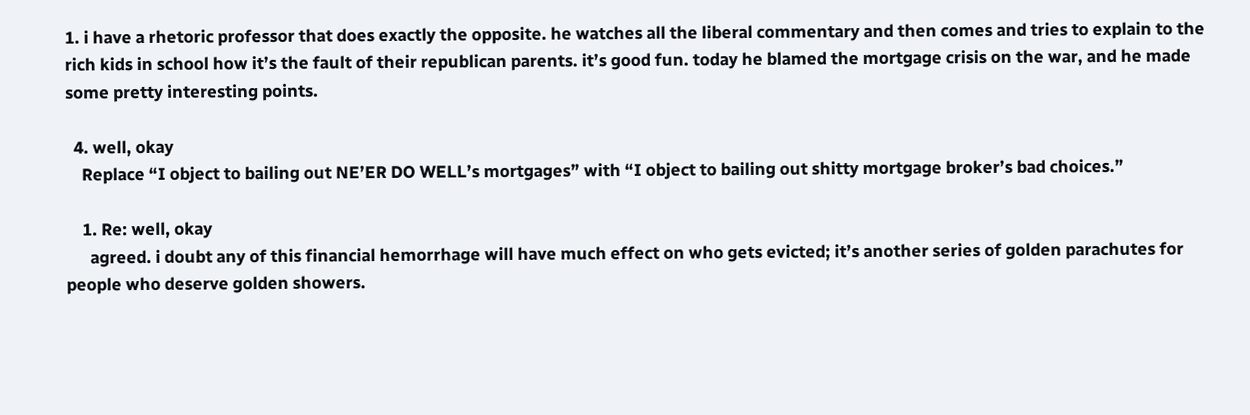1. i have a rhetoric professor that does exactly the opposite. he watches all the liberal commentary and then comes and tries to explain to the rich kids in school how it’s the fault of their republican parents. it’s good fun. today he blamed the mortgage crisis on the war, and he made some pretty interesting points.

  4. well, okay
    Replace “I object to bailing out NE’ER DO WELL’s mortgages” with “I object to bailing out shitty mortgage broker’s bad choices.”

    1. Re: well, okay
      agreed. i doubt any of this financial hemorrhage will have much effect on who gets evicted; it’s another series of golden parachutes for people who deserve golden showers.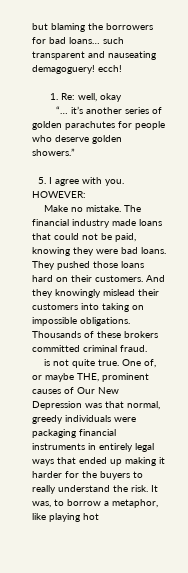but blaming the borrowers for bad loans… such transparent and nauseating demagoguery! ecch!

      1. Re: well, okay
        “… it’s another series of golden parachutes for people who deserve golden showers.”

  5. I agree with you. HOWEVER:
    Make no mistake. The financial industry made loans that could not be paid, knowing they were bad loans. They pushed those loans hard on their customers. And they knowingly mislead their customers into taking on impossible obligations. Thousands of these brokers committed criminal fraud.
    is not quite true. One of, or maybe THE, prominent causes of Our New Depression was that normal, greedy individuals were packaging financial instruments in entirely legal ways that ended up making it harder for the buyers to really understand the risk. It was, to borrow a metaphor, like playing hot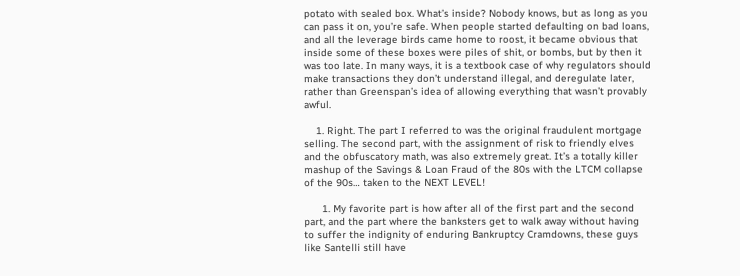potato with sealed box. What’s inside? Nobody knows, but as long as you can pass it on, you’re safe. When people started defaulting on bad loans, and all the leverage birds came home to roost, it became obvious that inside some of these boxes were piles of shit, or bombs, but by then it was too late. In many ways, it is a textbook case of why regulators should make transactions they don’t understand illegal, and deregulate later, rather than Greenspan’s idea of allowing everything that wasn’t provably awful.

    1. Right. The part I referred to was the original fraudulent mortgage selling. The second part, with the assignment of risk to friendly elves and the obfuscatory math, was also extremely great. It’s a totally killer mashup of the Savings & Loan Fraud of the 80s with the LTCM collapse of the 90s… taken to the NEXT LEVEL!

      1. My favorite part is how after all of the first part and the second part, and the part where the banksters get to walk away without having to suffer the indignity of enduring Bankruptcy Cramdowns, these guys like Santelli still have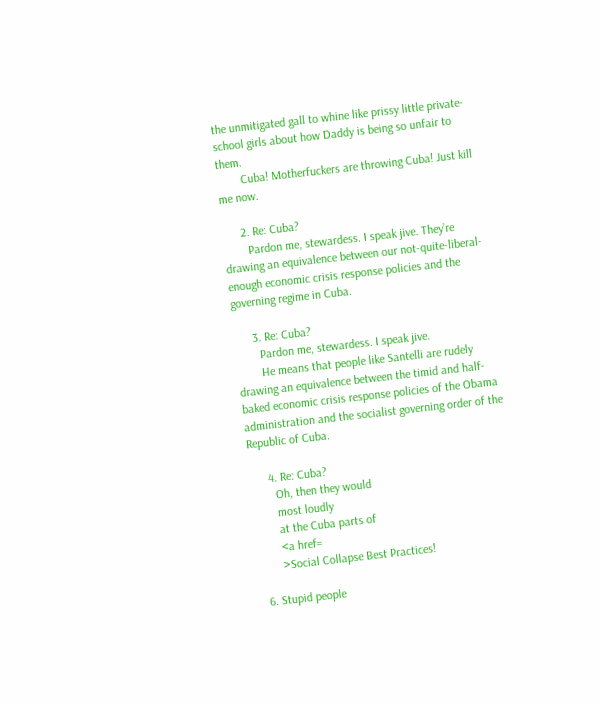the unmitigated gall to whine like prissy little private-school girls about how Daddy is being so unfair to them.
        Cuba! Motherfuckers are throwing Cuba! Just kill me now.

      2. Re: Cuba?
        Pardon me, stewardess. I speak jive. They’re drawing an equivalence between our not-quite-liberal-enough economic crisis response policies and the governing regime in Cuba.

      3. Re: Cuba?
        Pardon me, stewardess. I speak jive.
        He means that people like Santelli are rudely drawing an equivalence between the timid and half-baked economic crisis response policies of the Obama administration and the socialist governing order of the Republic of Cuba.

      4. Re: Cuba?
        Oh, then they would
        most loudly
        at the Cuba parts of
        <a href=
        >Social Collapse Best Practices!

  6. Stupid people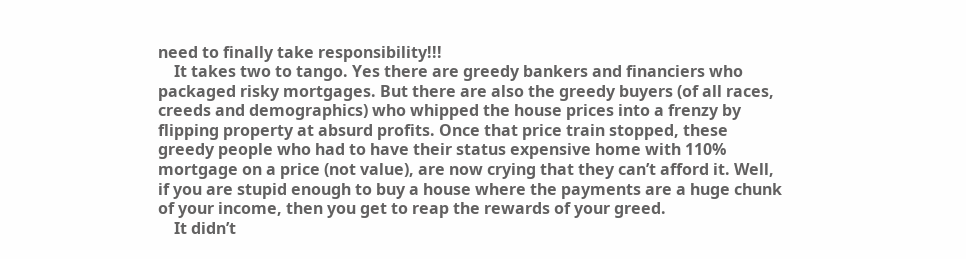need to finally take responsibility!!!
    It takes two to tango. Yes there are greedy bankers and financiers who packaged risky mortgages. But there are also the greedy buyers (of all races, creeds and demographics) who whipped the house prices into a frenzy by flipping property at absurd profits. Once that price train stopped, these greedy people who had to have their status expensive home with 110% mortgage on a price (not value), are now crying that they can’t afford it. Well, if you are stupid enough to buy a house where the payments are a huge chunk of your income, then you get to reap the rewards of your greed.
    It didn’t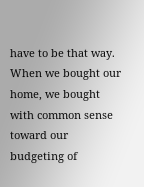have to be that way. When we bought our home, we bought with common sense toward our budgeting of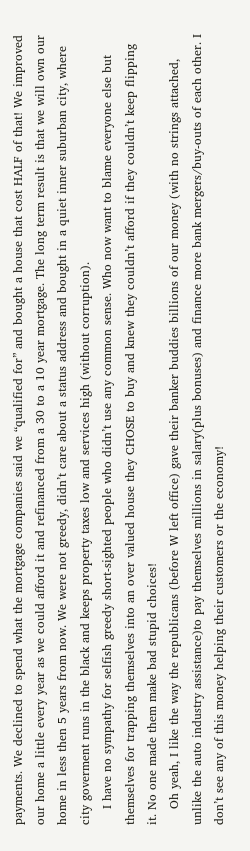payments. We declined to spend what the mortgage companies said we “qualified for” and bought a house that cost HALF of that! We improved our home a little every year as we could afford it and refinanced from a 30 to a 10 year mortgage. The long term result is that we will own our home in less then 5 years from now. We were not greedy, didn’t care about a status address and bought in a quiet inner suburban city, where city goverment runs in the black and keeps property taxes low and services high (without corruption).
    I have no sympathy for selfish greedy short-sighted people who didn’t use any common sense. Who now want to blame everyone else but themselves for trapping themselves into an over valued house they CHOSE to buy and knew they couldn’t afford if they couldn’t keep flipping it. No one made them make bad stupid choices!
    Oh yeah, I like the way the republicans (before W left office) gave their banker buddies billions of our money (with no strings attached, unlike the auto industry assistance)to pay themselves millions in salary(plus bonuses) and finance more bank mergers/buy-outs of each other. I don’t see any of this money helping their customers or the economy!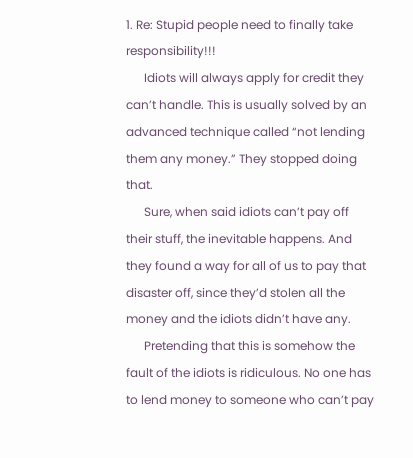1. Re: Stupid people need to finally take responsibility!!!
      Idiots will always apply for credit they can’t handle. This is usually solved by an advanced technique called “not lending them any money.” They stopped doing that.
      Sure, when said idiots can’t pay off their stuff, the inevitable happens. And they found a way for all of us to pay that disaster off, since they’d stolen all the money and the idiots didn’t have any.
      Pretending that this is somehow the fault of the idiots is ridiculous. No one has to lend money to someone who can’t pay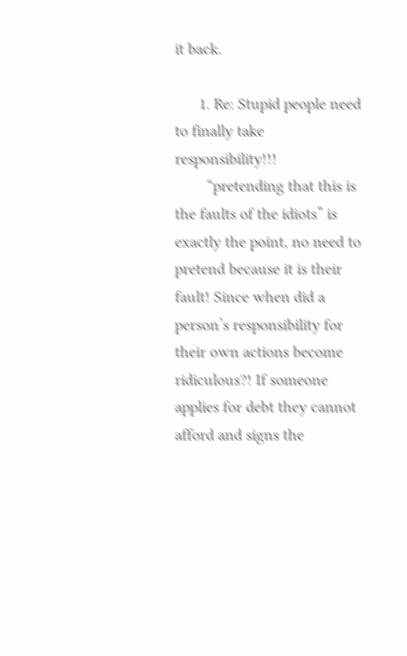it back.

      1. Re: Stupid people need to finally take responsibility!!!
        “pretending that this is the faults of the idiots” is exactly the point, no need to pretend because it is their fault! Since when did a person’s responsibility for their own actions become ridiculous?! If someone applies for debt they cannot afford and signs the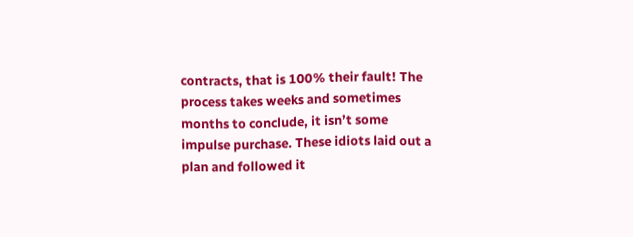contracts, that is 100% their fault! The process takes weeks and sometimes months to conclude, it isn’t some impulse purchase. These idiots laid out a plan and followed it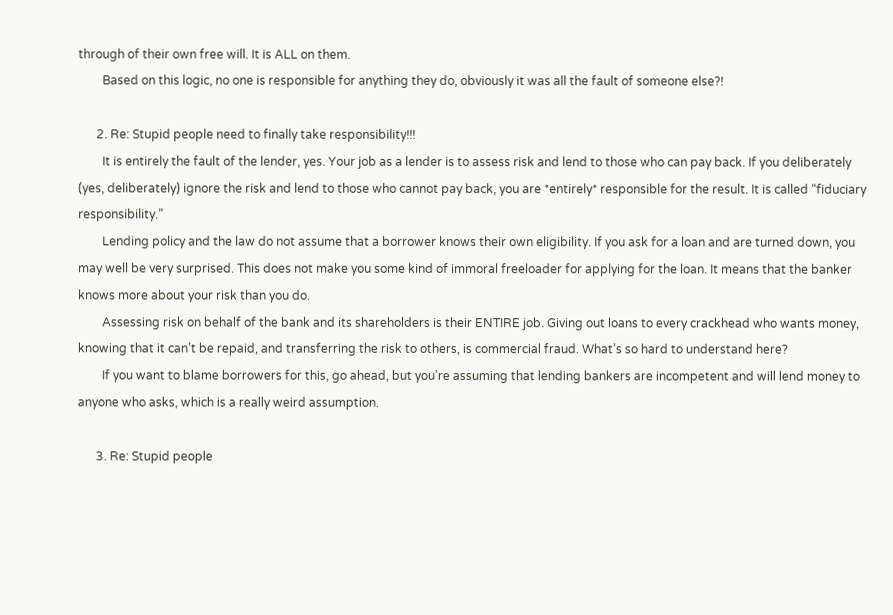through of their own free will. It is ALL on them.
        Based on this logic, no one is responsible for anything they do, obviously it was all the fault of someone else?!

      2. Re: Stupid people need to finally take responsibility!!!
        It is entirely the fault of the lender, yes. Your job as a lender is to assess risk and lend to those who can pay back. If you deliberately (yes, deliberately) ignore the risk and lend to those who cannot pay back, you are *entirely* responsible for the result. It is called “fiduciary responsibility.”
        Lending policy and the law do not assume that a borrower knows their own eligibility. If you ask for a loan and are turned down, you may well be very surprised. This does not make you some kind of immoral freeloader for applying for the loan. It means that the banker knows more about your risk than you do.
        Assessing risk on behalf of the bank and its shareholders is their ENTIRE job. Giving out loans to every crackhead who wants money, knowing that it can’t be repaid, and transferring the risk to others, is commercial fraud. What’s so hard to understand here?
        If you want to blame borrowers for this, go ahead, but you’re assuming that lending bankers are incompetent and will lend money to anyone who asks, which is a really weird assumption.

      3. Re: Stupid people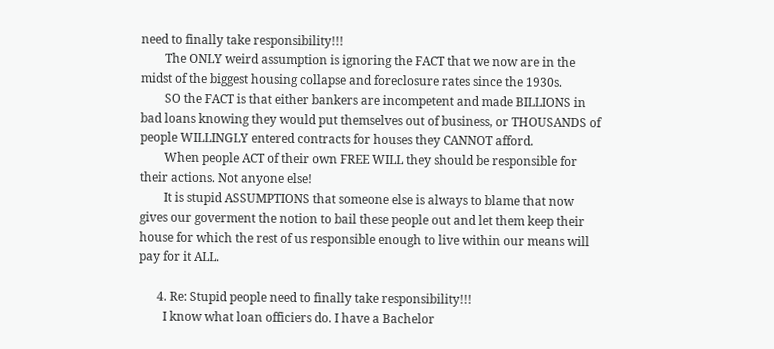need to finally take responsibility!!!
        The ONLY weird assumption is ignoring the FACT that we now are in the midst of the biggest housing collapse and foreclosure rates since the 1930s.
        SO the FACT is that either bankers are incompetent and made BILLIONS in bad loans knowing they would put themselves out of business, or THOUSANDS of people WILLINGLY entered contracts for houses they CANNOT afford.
        When people ACT of their own FREE WILL they should be responsible for their actions. Not anyone else!
        It is stupid ASSUMPTIONS that someone else is always to blame that now gives our goverment the notion to bail these people out and let them keep their house for which the rest of us responsible enough to live within our means will pay for it ALL.

      4. Re: Stupid people need to finally take responsibility!!!
        I know what loan officiers do. I have a Bachelor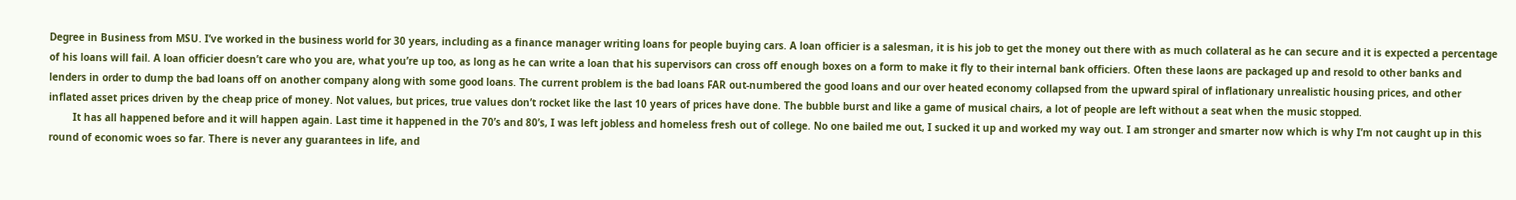Degree in Business from MSU. I’ve worked in the business world for 30 years, including as a finance manager writing loans for people buying cars. A loan officier is a salesman, it is his job to get the money out there with as much collateral as he can secure and it is expected a percentage of his loans will fail. A loan officier doesn’t care who you are, what you’re up too, as long as he can write a loan that his supervisors can cross off enough boxes on a form to make it fly to their internal bank officiers. Often these laons are packaged up and resold to other banks and lenders in order to dump the bad loans off on another company along with some good loans. The current problem is the bad loans FAR out-numbered the good loans and our over heated economy collapsed from the upward spiral of inflationary unrealistic housing prices, and other inflated asset prices driven by the cheap price of money. Not values, but prices, true values don’t rocket like the last 10 years of prices have done. The bubble burst and like a game of musical chairs, a lot of people are left without a seat when the music stopped.
        It has all happened before and it will happen again. Last time it happened in the 70’s and 80’s, I was left jobless and homeless fresh out of college. No one bailed me out, I sucked it up and worked my way out. I am stronger and smarter now which is why I’m not caught up in this round of economic woes so far. There is never any guarantees in life, and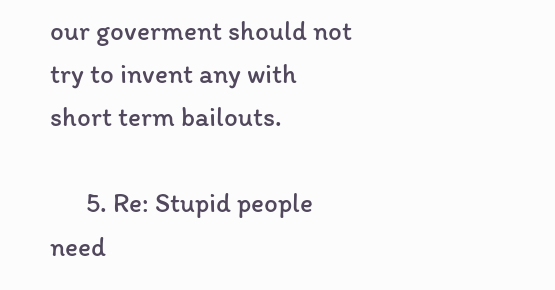our goverment should not try to invent any with short term bailouts.

      5. Re: Stupid people need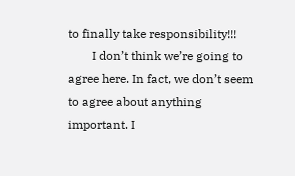to finally take responsibility!!!
        I don’t think we’re going to agree here. In fact, we don’t seem to agree about anything important. I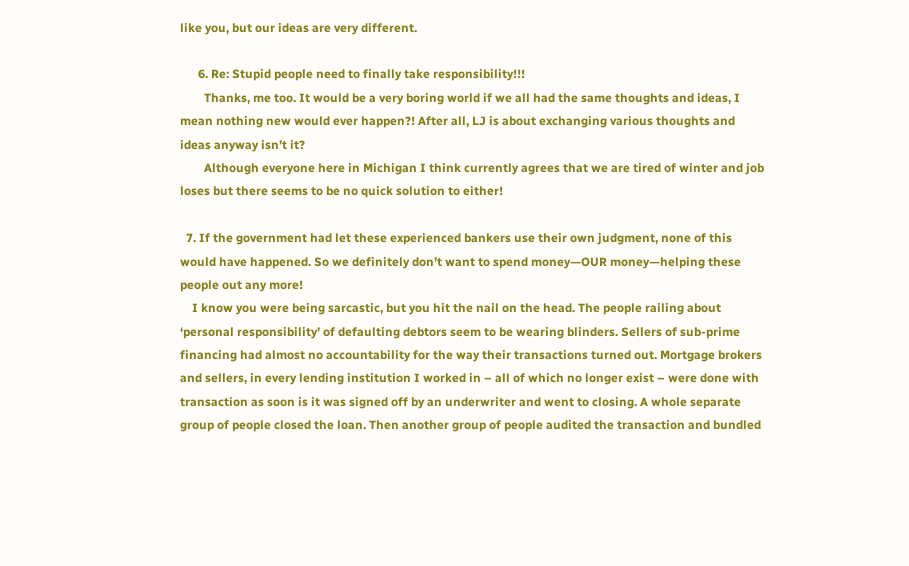like you, but our ideas are very different.

      6. Re: Stupid people need to finally take responsibility!!!
        Thanks, me too. It would be a very boring world if we all had the same thoughts and ideas, I mean nothing new would ever happen?! After all, LJ is about exchanging various thoughts and ideas anyway isn’t it?
        Although everyone here in Michigan I think currently agrees that we are tired of winter and job loses but there seems to be no quick solution to either!

  7. If the government had let these experienced bankers use their own judgment, none of this would have happened. So we definitely don’t want to spend money—OUR money—helping these people out any more!
    I know you were being sarcastic, but you hit the nail on the head. The people railing about ‘personal responsibility’ of defaulting debtors seem to be wearing blinders. Sellers of sub-prime financing had almost no accountability for the way their transactions turned out. Mortgage brokers and sellers, in every lending institution I worked in – all of which no longer exist – were done with transaction as soon is it was signed off by an underwriter and went to closing. A whole separate group of people closed the loan. Then another group of people audited the transaction and bundled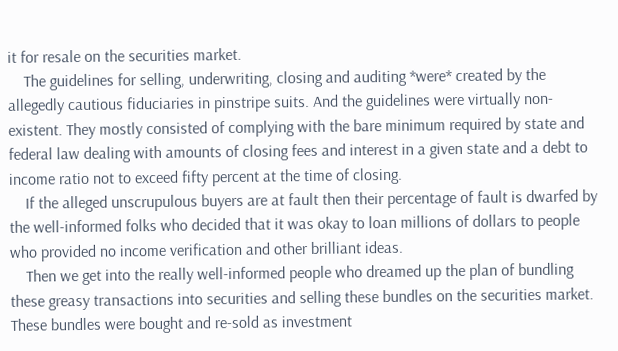it for resale on the securities market.
    The guidelines for selling, underwriting, closing and auditing *were* created by the allegedly cautious fiduciaries in pinstripe suits. And the guidelines were virtually non-existent. They mostly consisted of complying with the bare minimum required by state and federal law dealing with amounts of closing fees and interest in a given state and a debt to income ratio not to exceed fifty percent at the time of closing.
    If the alleged unscrupulous buyers are at fault then their percentage of fault is dwarfed by the well-informed folks who decided that it was okay to loan millions of dollars to people who provided no income verification and other brilliant ideas.
    Then we get into the really well-informed people who dreamed up the plan of bundling these greasy transactions into securities and selling these bundles on the securities market. These bundles were bought and re-sold as investment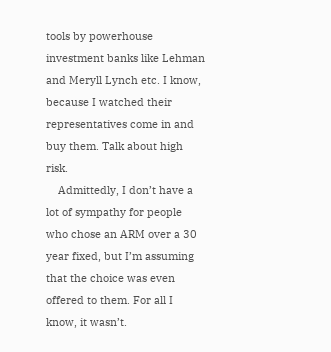tools by powerhouse investment banks like Lehman and Meryll Lynch etc. I know, because I watched their representatives come in and buy them. Talk about high risk.
    Admittedly, I don’t have a lot of sympathy for people who chose an ARM over a 30 year fixed, but I’m assuming that the choice was even offered to them. For all I know, it wasn’t.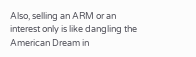Also, selling an ARM or an interest only is like dangling the American Dream in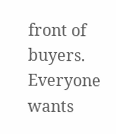front of buyers. Everyone wants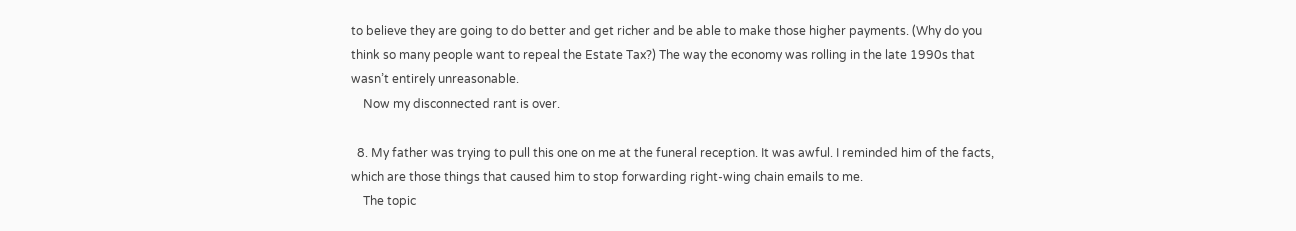to believe they are going to do better and get richer and be able to make those higher payments. (Why do you think so many people want to repeal the Estate Tax?) The way the economy was rolling in the late 1990s that wasn’t entirely unreasonable.
    Now my disconnected rant is over.

  8. My father was trying to pull this one on me at the funeral reception. It was awful. I reminded him of the facts, which are those things that caused him to stop forwarding right-wing chain emails to me.
    The topic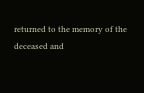returned to the memory of the deceased and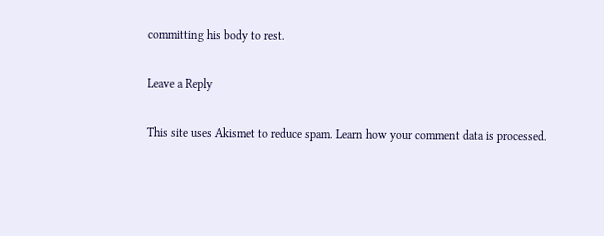committing his body to rest.

Leave a Reply

This site uses Akismet to reduce spam. Learn how your comment data is processed.